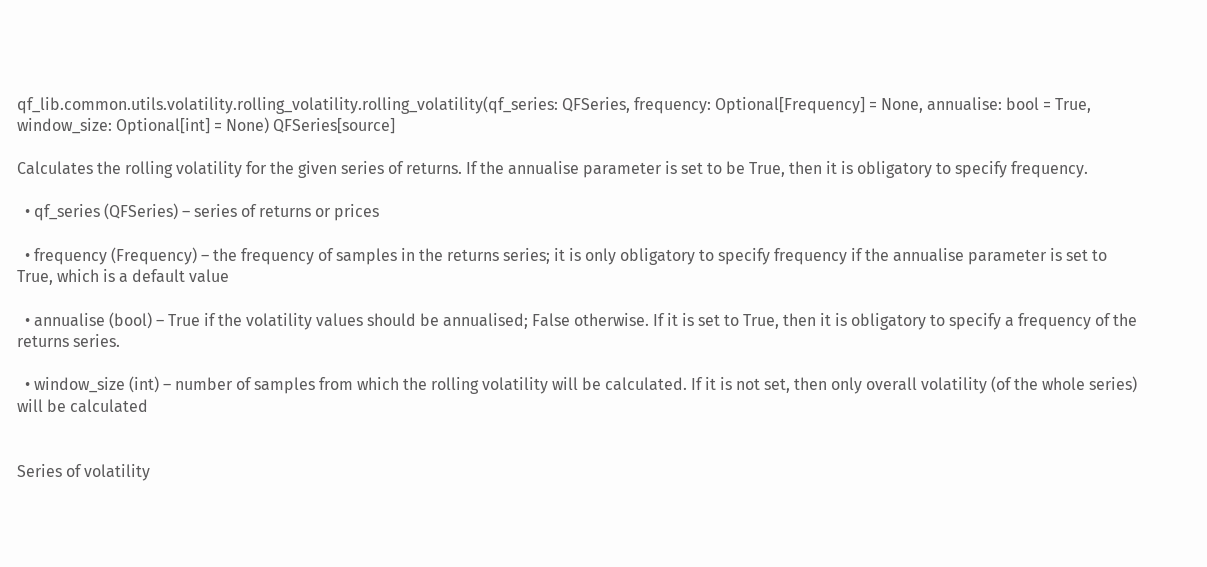qf_lib.common.utils.volatility.rolling_volatility.rolling_volatility(qf_series: QFSeries, frequency: Optional[Frequency] = None, annualise: bool = True, window_size: Optional[int] = None) QFSeries[source]

Calculates the rolling volatility for the given series of returns. If the annualise parameter is set to be True, then it is obligatory to specify frequency.

  • qf_series (QFSeries) – series of returns or prices

  • frequency (Frequency) – the frequency of samples in the returns series; it is only obligatory to specify frequency if the annualise parameter is set to True, which is a default value

  • annualise (bool) – True if the volatility values should be annualised; False otherwise. If it is set to True, then it is obligatory to specify a frequency of the returns series.

  • window_size (int) – number of samples from which the rolling volatility will be calculated. If it is not set, then only overall volatility (of the whole series) will be calculated


Series of volatility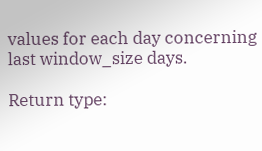values for each day concerning last window_size days.

Return type: